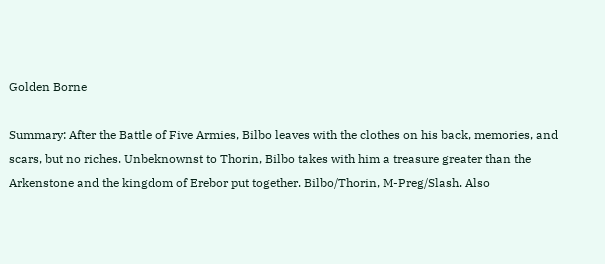Golden Borne

Summary: After the Battle of Five Armies, Bilbo leaves with the clothes on his back, memories, and scars, but no riches. Unbeknownst to Thorin, Bilbo takes with him a treasure greater than the Arkenstone and the kingdom of Erebor put together. Bilbo/Thorin, M-Preg/Slash. Also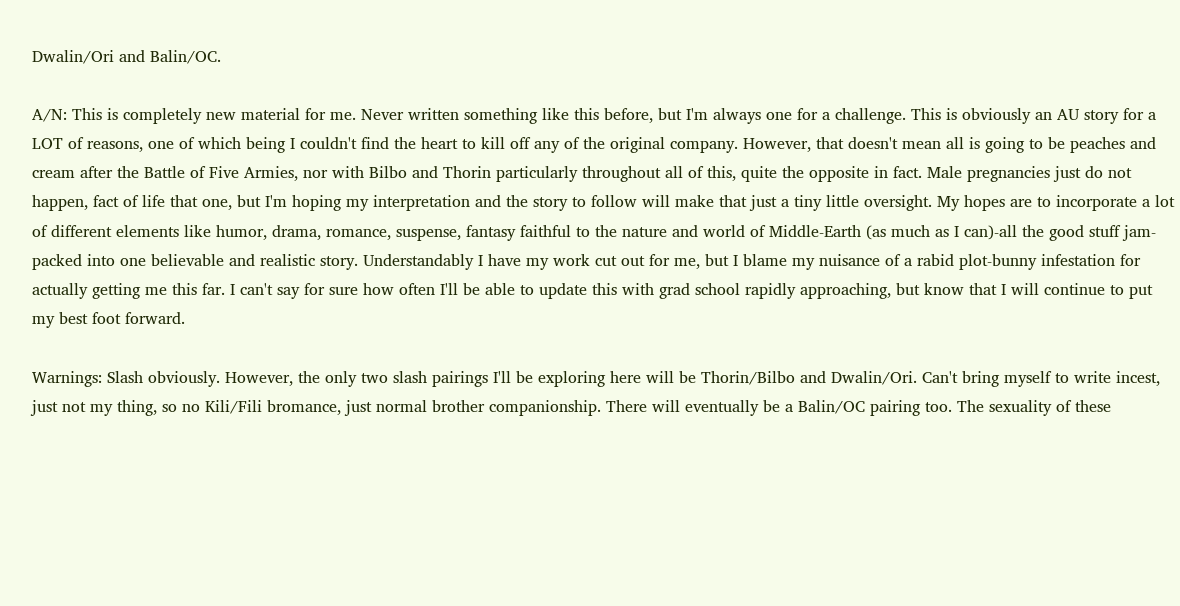Dwalin/Ori and Balin/OC.

A/N: This is completely new material for me. Never written something like this before, but I'm always one for a challenge. This is obviously an AU story for a LOT of reasons, one of which being I couldn't find the heart to kill off any of the original company. However, that doesn't mean all is going to be peaches and cream after the Battle of Five Armies, nor with Bilbo and Thorin particularly throughout all of this, quite the opposite in fact. Male pregnancies just do not happen, fact of life that one, but I'm hoping my interpretation and the story to follow will make that just a tiny little oversight. My hopes are to incorporate a lot of different elements like humor, drama, romance, suspense, fantasy faithful to the nature and world of Middle-Earth (as much as I can)-all the good stuff jam-packed into one believable and realistic story. Understandably I have my work cut out for me, but I blame my nuisance of a rabid plot-bunny infestation for actually getting me this far. I can't say for sure how often I'll be able to update this with grad school rapidly approaching, but know that I will continue to put my best foot forward.

Warnings: Slash obviously. However, the only two slash pairings I'll be exploring here will be Thorin/Bilbo and Dwalin/Ori. Can't bring myself to write incest, just not my thing, so no Kili/Fili bromance, just normal brother companionship. There will eventually be a Balin/OC pairing too. The sexuality of these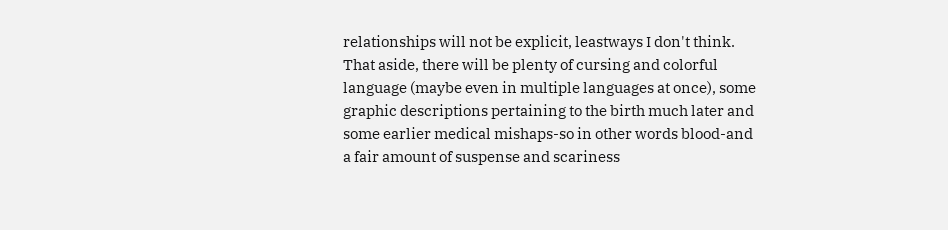relationships will not be explicit, leastways I don't think. That aside, there will be plenty of cursing and colorful language (maybe even in multiple languages at once), some graphic descriptions pertaining to the birth much later and some earlier medical mishaps-so in other words blood-and a fair amount of suspense and scariness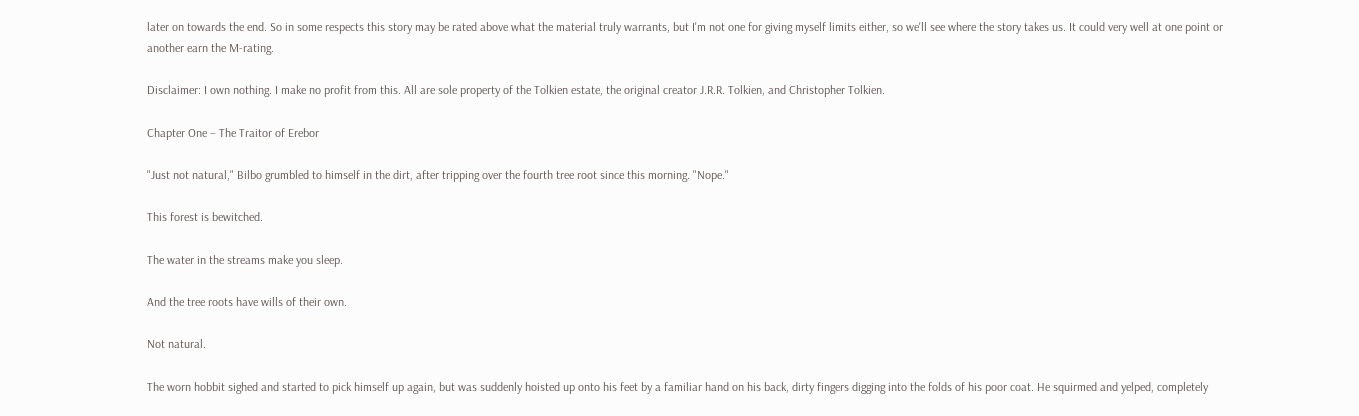later on towards the end. So in some respects this story may be rated above what the material truly warrants, but I'm not one for giving myself limits either, so we'll see where the story takes us. It could very well at one point or another earn the M-rating.

Disclaimer: I own nothing. I make no profit from this. All are sole property of the Tolkien estate, the original creator J.R.R. Tolkien, and Christopher Tolkien.

Chapter One – The Traitor of Erebor

"Just not natural," Bilbo grumbled to himself in the dirt, after tripping over the fourth tree root since this morning. "Nope."

This forest is bewitched.

The water in the streams make you sleep.

And the tree roots have wills of their own.

Not natural.

The worn hobbit sighed and started to pick himself up again, but was suddenly hoisted up onto his feet by a familiar hand on his back, dirty fingers digging into the folds of his poor coat. He squirmed and yelped, completely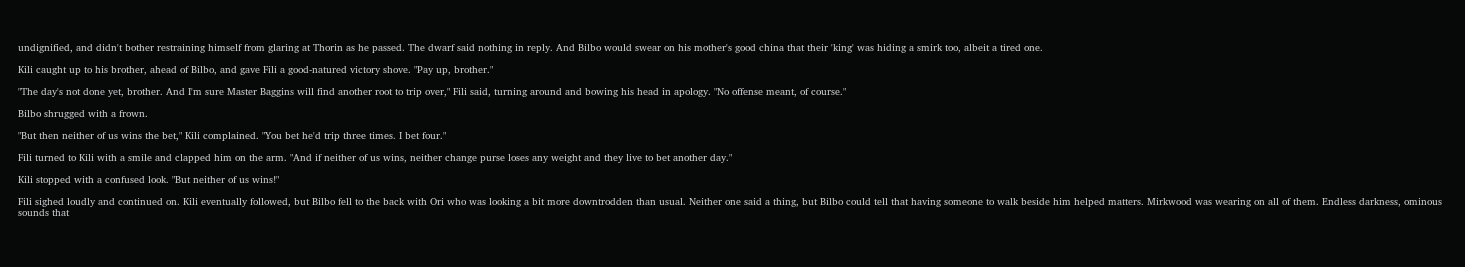undignified, and didn't bother restraining himself from glaring at Thorin as he passed. The dwarf said nothing in reply. And Bilbo would swear on his mother's good china that their 'king' was hiding a smirk too, albeit a tired one.

Kili caught up to his brother, ahead of Bilbo, and gave Fili a good-natured victory shove. "Pay up, brother."

"The day's not done yet, brother. And I'm sure Master Baggins will find another root to trip over," Fili said, turning around and bowing his head in apology. "No offense meant, of course."

Bilbo shrugged with a frown.

"But then neither of us wins the bet," Kili complained. "You bet he'd trip three times. I bet four."

Fili turned to Kili with a smile and clapped him on the arm. "And if neither of us wins, neither change purse loses any weight and they live to bet another day."

Kili stopped with a confused look. "But neither of us wins!"

Fili sighed loudly and continued on. Kili eventually followed, but Bilbo fell to the back with Ori who was looking a bit more downtrodden than usual. Neither one said a thing, but Bilbo could tell that having someone to walk beside him helped matters. Mirkwood was wearing on all of them. Endless darkness, ominous sounds that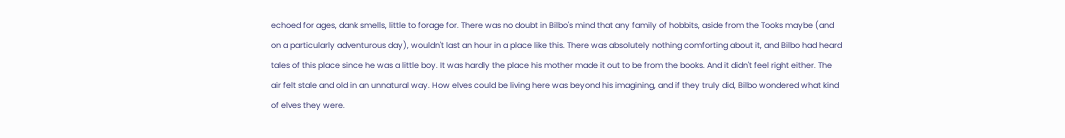echoed for ages, dank smells, little to forage for. There was no doubt in Bilbo's mind that any family of hobbits, aside from the Tooks maybe (and on a particularly adventurous day), wouldn't last an hour in a place like this. There was absolutely nothing comforting about it, and Bilbo had heard tales of this place since he was a little boy. It was hardly the place his mother made it out to be from the books. And it didn't feel right either. The air felt stale and old in an unnatural way. How elves could be living here was beyond his imagining, and if they truly did, Bilbo wondered what kind of elves they were.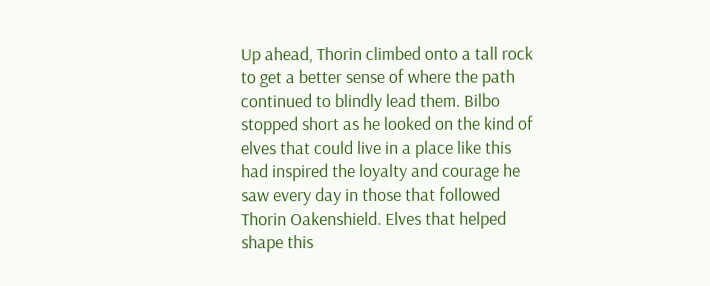Up ahead, Thorin climbed onto a tall rock to get a better sense of where the path continued to blindly lead them. Bilbo stopped short as he looked on the kind of elves that could live in a place like this had inspired the loyalty and courage he saw every day in those that followed Thorin Oakenshield. Elves that helped shape this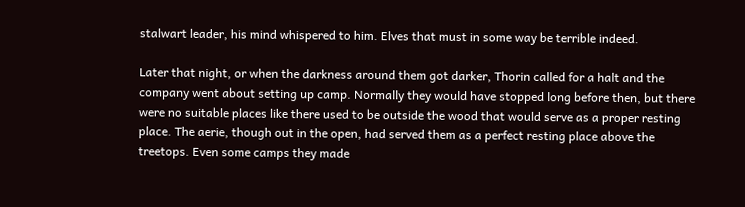stalwart leader, his mind whispered to him. Elves that must in some way be terrible indeed.

Later that night, or when the darkness around them got darker, Thorin called for a halt and the company went about setting up camp. Normally they would have stopped long before then, but there were no suitable places like there used to be outside the wood that would serve as a proper resting place. The aerie, though out in the open, had served them as a perfect resting place above the treetops. Even some camps they made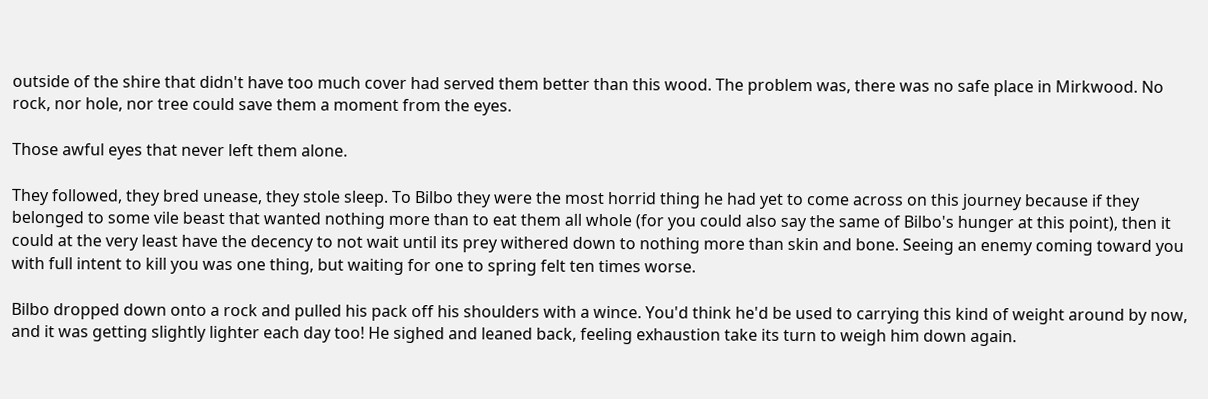outside of the shire that didn't have too much cover had served them better than this wood. The problem was, there was no safe place in Mirkwood. No rock, nor hole, nor tree could save them a moment from the eyes.

Those awful eyes that never left them alone.

They followed, they bred unease, they stole sleep. To Bilbo they were the most horrid thing he had yet to come across on this journey because if they belonged to some vile beast that wanted nothing more than to eat them all whole (for you could also say the same of Bilbo's hunger at this point), then it could at the very least have the decency to not wait until its prey withered down to nothing more than skin and bone. Seeing an enemy coming toward you with full intent to kill you was one thing, but waiting for one to spring felt ten times worse.

Bilbo dropped down onto a rock and pulled his pack off his shoulders with a wince. You'd think he'd be used to carrying this kind of weight around by now, and it was getting slightly lighter each day too! He sighed and leaned back, feeling exhaustion take its turn to weigh him down again.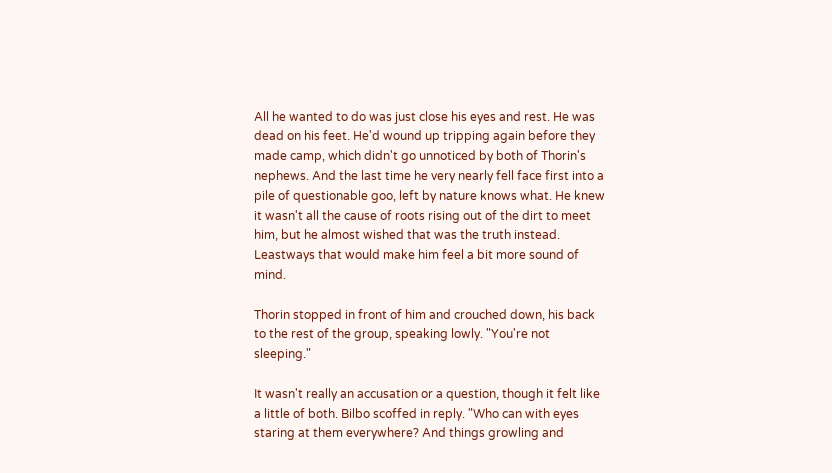All he wanted to do was just close his eyes and rest. He was dead on his feet. He'd wound up tripping again before they made camp, which didn't go unnoticed by both of Thorin's nephews. And the last time he very nearly fell face first into a pile of questionable goo, left by nature knows what. He knew it wasn't all the cause of roots rising out of the dirt to meet him, but he almost wished that was the truth instead. Leastways that would make him feel a bit more sound of mind.

Thorin stopped in front of him and crouched down, his back to the rest of the group, speaking lowly. "You're not sleeping."

It wasn't really an accusation or a question, though it felt like a little of both. Bilbo scoffed in reply. "Who can with eyes staring at them everywhere? And things growling and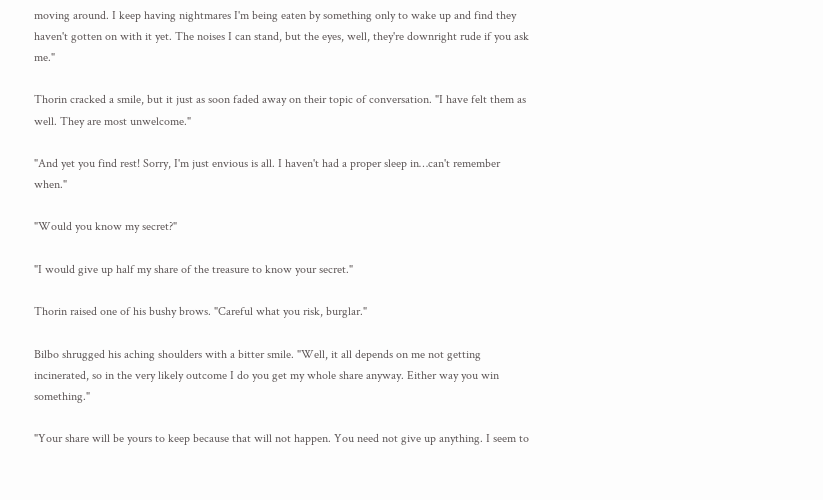moving around. I keep having nightmares I'm being eaten by something only to wake up and find they haven't gotten on with it yet. The noises I can stand, but the eyes, well, they're downright rude if you ask me."

Thorin cracked a smile, but it just as soon faded away on their topic of conversation. "I have felt them as well. They are most unwelcome."

"And yet you find rest! Sorry, I'm just envious is all. I haven't had a proper sleep in…can't remember when."

"Would you know my secret?"

"I would give up half my share of the treasure to know your secret."

Thorin raised one of his bushy brows. "Careful what you risk, burglar."

Bilbo shrugged his aching shoulders with a bitter smile. "Well, it all depends on me not getting incinerated, so in the very likely outcome I do you get my whole share anyway. Either way you win something."

"Your share will be yours to keep because that will not happen. You need not give up anything. I seem to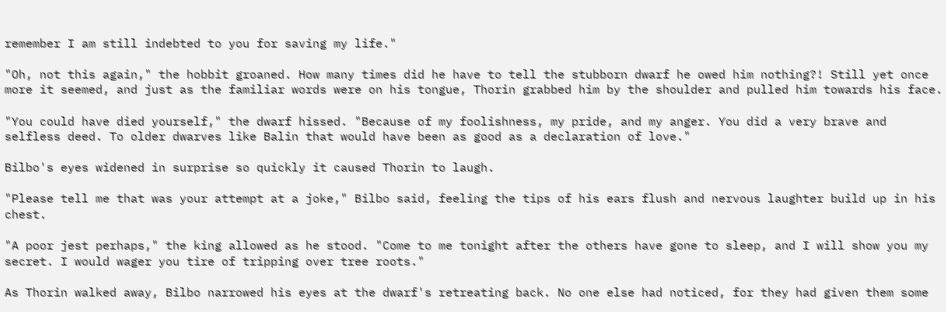remember I am still indebted to you for saving my life."

"Oh, not this again," the hobbit groaned. How many times did he have to tell the stubborn dwarf he owed him nothing?! Still yet once more it seemed, and just as the familiar words were on his tongue, Thorin grabbed him by the shoulder and pulled him towards his face.

"You could have died yourself," the dwarf hissed. "Because of my foolishness, my pride, and my anger. You did a very brave and selfless deed. To older dwarves like Balin that would have been as good as a declaration of love."

Bilbo's eyes widened in surprise so quickly it caused Thorin to laugh.

"Please tell me that was your attempt at a joke," Bilbo said, feeling the tips of his ears flush and nervous laughter build up in his chest.

"A poor jest perhaps," the king allowed as he stood. "Come to me tonight after the others have gone to sleep, and I will show you my secret. I would wager you tire of tripping over tree roots."

As Thorin walked away, Bilbo narrowed his eyes at the dwarf's retreating back. No one else had noticed, for they had given them some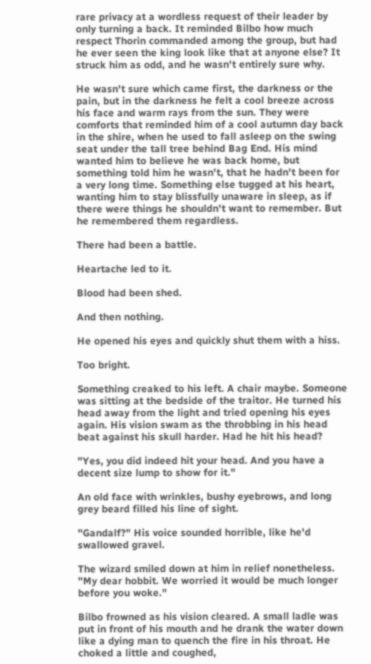rare privacy at a wordless request of their leader by only turning a back. It reminded Bilbo how much respect Thorin commanded among the group, but had he ever seen the king look like that at anyone else? It struck him as odd, and he wasn't entirely sure why.

He wasn't sure which came first, the darkness or the pain, but in the darkness he felt a cool breeze across his face and warm rays from the sun. They were comforts that reminded him of a cool autumn day back in the shire, when he used to fall asleep on the swing seat under the tall tree behind Bag End. His mind wanted him to believe he was back home, but something told him he wasn't, that he hadn't been for a very long time. Something else tugged at his heart, wanting him to stay blissfully unaware in sleep, as if there were things he shouldn't want to remember. But he remembered them regardless.

There had been a battle.

Heartache led to it.

Blood had been shed.

And then nothing.

He opened his eyes and quickly shut them with a hiss.

Too bright.

Something creaked to his left. A chair maybe. Someone was sitting at the bedside of the traitor. He turned his head away from the light and tried opening his eyes again. His vision swam as the throbbing in his head beat against his skull harder. Had he hit his head?

"Yes, you did indeed hit your head. And you have a decent size lump to show for it."

An old face with wrinkles, bushy eyebrows, and long grey beard filled his line of sight.

"Gandalf?" His voice sounded horrible, like he'd swallowed gravel.

The wizard smiled down at him in relief nonetheless. "My dear hobbit. We worried it would be much longer before you woke."

Bilbo frowned as his vision cleared. A small ladle was put in front of his mouth and he drank the water down like a dying man to quench the fire in his throat. He choked a little and coughed,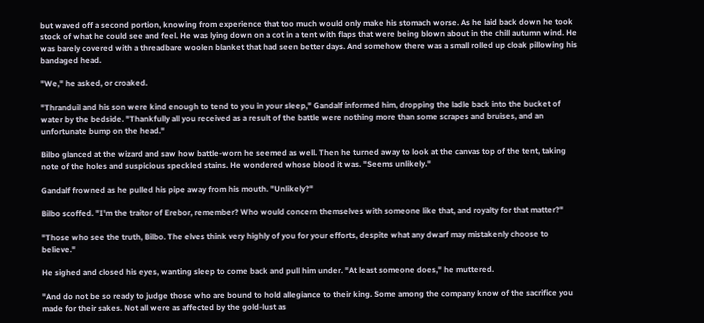but waved off a second portion, knowing from experience that too much would only make his stomach worse. As he laid back down he took stock of what he could see and feel. He was lying down on a cot in a tent with flaps that were being blown about in the chill autumn wind. He was barely covered with a threadbare woolen blanket that had seen better days. And somehow there was a small rolled up cloak pillowing his bandaged head.

"We," he asked, or croaked.

"Thranduil and his son were kind enough to tend to you in your sleep," Gandalf informed him, dropping the ladle back into the bucket of water by the bedside. "Thankfully all you received as a result of the battle were nothing more than some scrapes and bruises, and an unfortunate bump on the head."

Bilbo glanced at the wizard and saw how battle-worn he seemed as well. Then he turned away to look at the canvas top of the tent, taking note of the holes and suspicious speckled stains. He wondered whose blood it was. "Seems unlikely."

Gandalf frowned as he pulled his pipe away from his mouth. "Unlikely?"

Bilbo scoffed. "I'm the traitor of Erebor, remember? Who would concern themselves with someone like that, and royalty for that matter?"

"Those who see the truth, Bilbo. The elves think very highly of you for your efforts, despite what any dwarf may mistakenly choose to believe."

He sighed and closed his eyes, wanting sleep to come back and pull him under. "At least someone does," he muttered.

"And do not be so ready to judge those who are bound to hold allegiance to their king. Some among the company know of the sacrifice you made for their sakes. Not all were as affected by the gold-lust as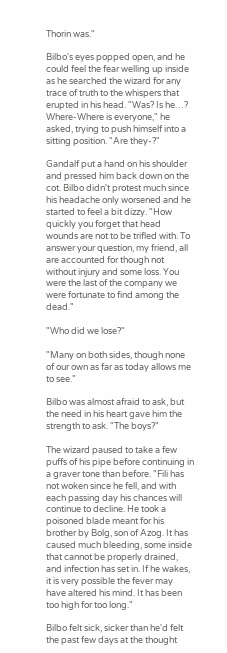Thorin was."

Bilbo's eyes popped open, and he could feel the fear welling up inside as he searched the wizard for any trace of truth to the whispers that erupted in his head. "Was? Is he…? Where-Where is everyone," he asked, trying to push himself into a sitting position. "Are they-?"

Gandalf put a hand on his shoulder and pressed him back down on the cot. Bilbo didn't protest much since his headache only worsened and he started to feel a bit dizzy. "How quickly you forget that head wounds are not to be trifled with. To answer your question, my friend, all are accounted for though not without injury and some loss. You were the last of the company we were fortunate to find among the dead."

"Who did we lose?"

"Many on both sides, though none of our own as far as today allows me to see."

Bilbo was almost afraid to ask, but the need in his heart gave him the strength to ask. "The boys?"

The wizard paused to take a few puffs of his pipe before continuing in a graver tone than before. "Fili has not woken since he fell, and with each passing day his chances will continue to decline. He took a poisoned blade meant for his brother by Bolg, son of Azog. It has caused much bleeding, some inside that cannot be properly drained, and infection has set in. If he wakes, it is very possible the fever may have altered his mind. It has been too high for too long."

Bilbo felt sick, sicker than he'd felt the past few days at the thought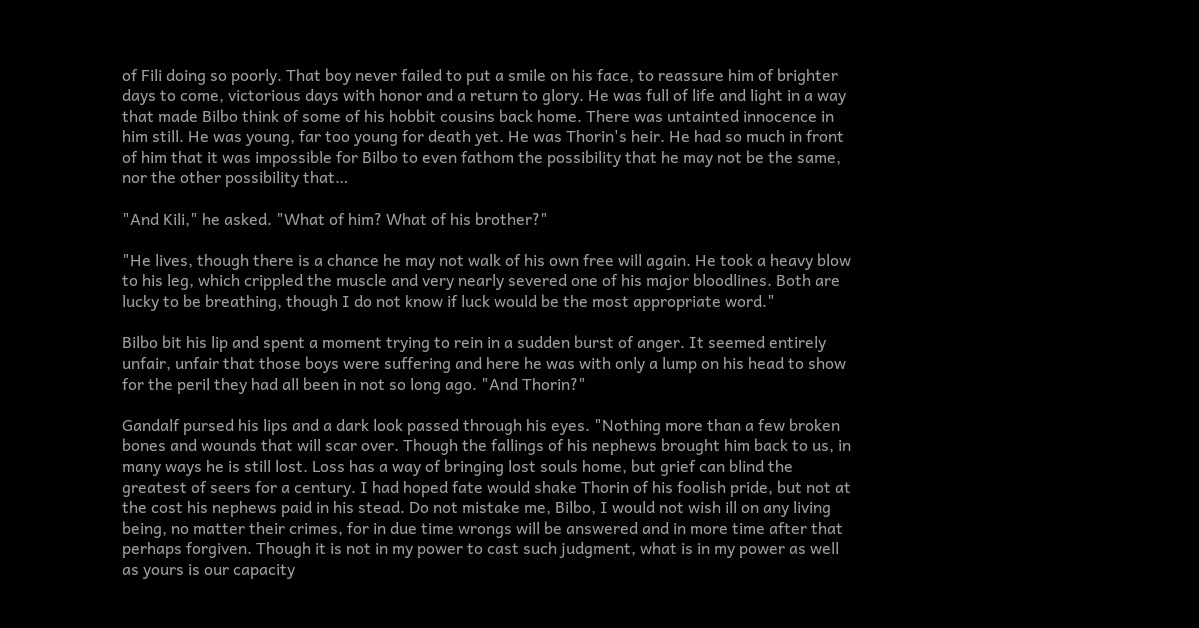of Fili doing so poorly. That boy never failed to put a smile on his face, to reassure him of brighter days to come, victorious days with honor and a return to glory. He was full of life and light in a way that made Bilbo think of some of his hobbit cousins back home. There was untainted innocence in him still. He was young, far too young for death yet. He was Thorin's heir. He had so much in front of him that it was impossible for Bilbo to even fathom the possibility that he may not be the same, nor the other possibility that…

"And Kili," he asked. "What of him? What of his brother?"

"He lives, though there is a chance he may not walk of his own free will again. He took a heavy blow to his leg, which crippled the muscle and very nearly severed one of his major bloodlines. Both are lucky to be breathing, though I do not know if luck would be the most appropriate word."

Bilbo bit his lip and spent a moment trying to rein in a sudden burst of anger. It seemed entirely unfair, unfair that those boys were suffering and here he was with only a lump on his head to show for the peril they had all been in not so long ago. "And Thorin?"

Gandalf pursed his lips and a dark look passed through his eyes. "Nothing more than a few broken bones and wounds that will scar over. Though the fallings of his nephews brought him back to us, in many ways he is still lost. Loss has a way of bringing lost souls home, but grief can blind the greatest of seers for a century. I had hoped fate would shake Thorin of his foolish pride, but not at the cost his nephews paid in his stead. Do not mistake me, Bilbo, I would not wish ill on any living being, no matter their crimes, for in due time wrongs will be answered and in more time after that perhaps forgiven. Though it is not in my power to cast such judgment, what is in my power as well as yours is our capacity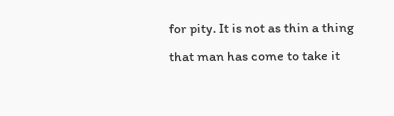for pity. It is not as thin a thing that man has come to take it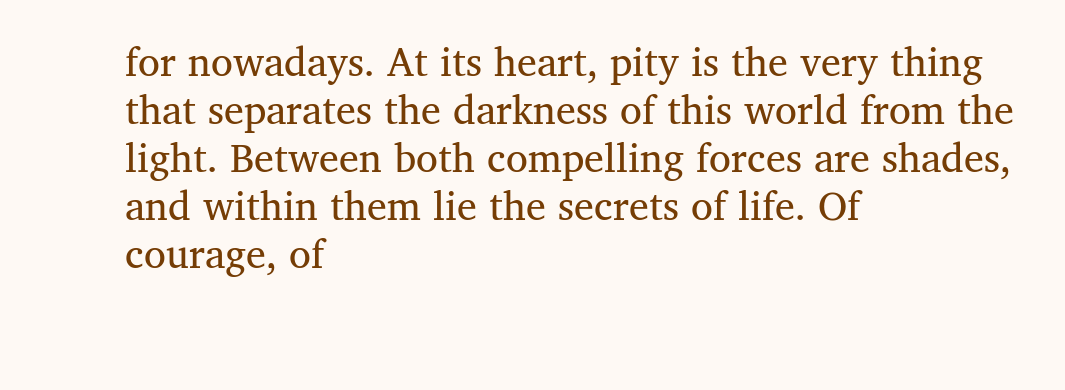for nowadays. At its heart, pity is the very thing that separates the darkness of this world from the light. Between both compelling forces are shades, and within them lie the secrets of life. Of courage, of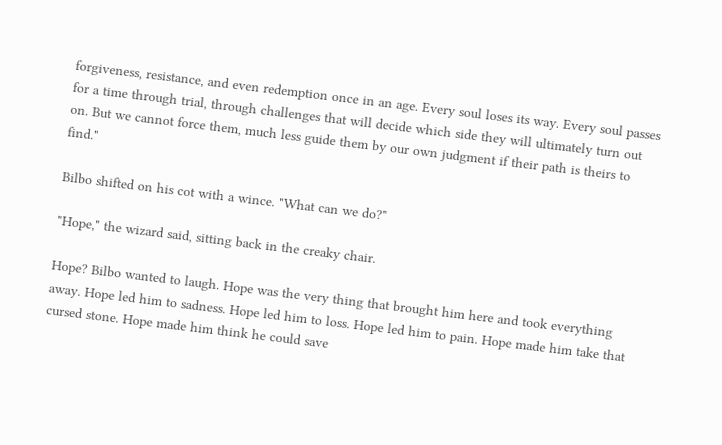forgiveness, resistance, and even redemption once in an age. Every soul loses its way. Every soul passes for a time through trial, through challenges that will decide which side they will ultimately turn out on. But we cannot force them, much less guide them by our own judgment if their path is theirs to find."

Bilbo shifted on his cot with a wince. "What can we do?"

"Hope," the wizard said, sitting back in the creaky chair.

Hope? Bilbo wanted to laugh. Hope was the very thing that brought him here and took everything away. Hope led him to sadness. Hope led him to loss. Hope led him to pain. Hope made him take that cursed stone. Hope made him think he could save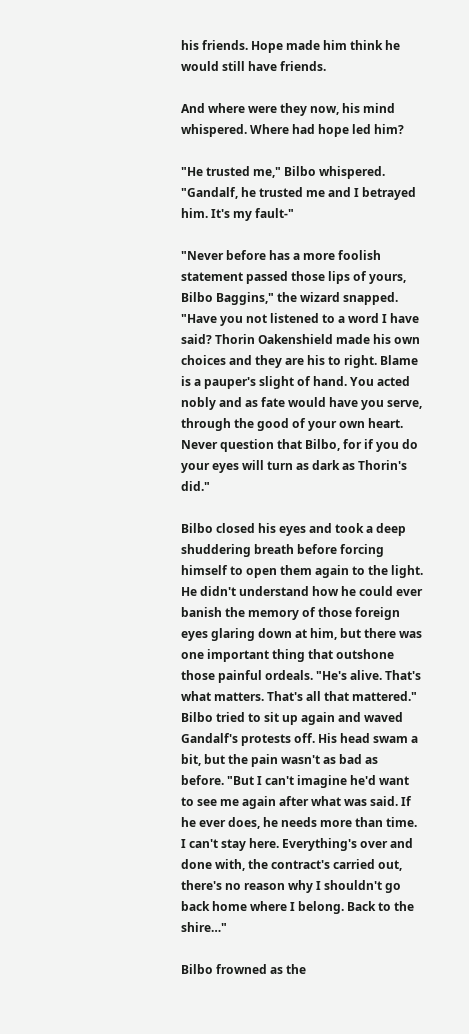his friends. Hope made him think he would still have friends.

And where were they now, his mind whispered. Where had hope led him?

"He trusted me," Bilbo whispered. "Gandalf, he trusted me and I betrayed him. It's my fault-"

"Never before has a more foolish statement passed those lips of yours, Bilbo Baggins," the wizard snapped. "Have you not listened to a word I have said? Thorin Oakenshield made his own choices and they are his to right. Blame is a pauper's slight of hand. You acted nobly and as fate would have you serve, through the good of your own heart. Never question that Bilbo, for if you do your eyes will turn as dark as Thorin's did."

Bilbo closed his eyes and took a deep shuddering breath before forcing himself to open them again to the light. He didn't understand how he could ever banish the memory of those foreign eyes glaring down at him, but there was one important thing that outshone those painful ordeals. "He's alive. That's what matters. That's all that mattered." Bilbo tried to sit up again and waved Gandalf's protests off. His head swam a bit, but the pain wasn't as bad as before. "But I can't imagine he'd want to see me again after what was said. If he ever does, he needs more than time. I can't stay here. Everything's over and done with, the contract's carried out, there's no reason why I shouldn't go back home where I belong. Back to the shire…"

Bilbo frowned as the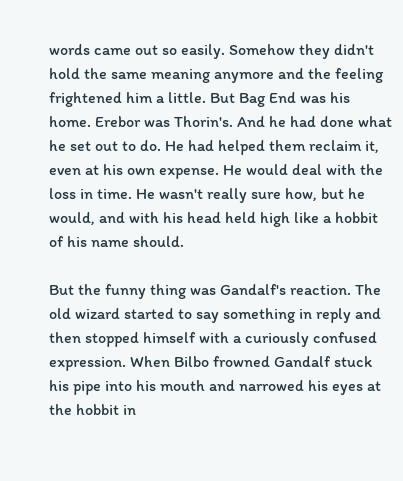words came out so easily. Somehow they didn't hold the same meaning anymore and the feeling frightened him a little. But Bag End was his home. Erebor was Thorin's. And he had done what he set out to do. He had helped them reclaim it, even at his own expense. He would deal with the loss in time. He wasn't really sure how, but he would, and with his head held high like a hobbit of his name should.

But the funny thing was Gandalf's reaction. The old wizard started to say something in reply and then stopped himself with a curiously confused expression. When Bilbo frowned Gandalf stuck his pipe into his mouth and narrowed his eyes at the hobbit in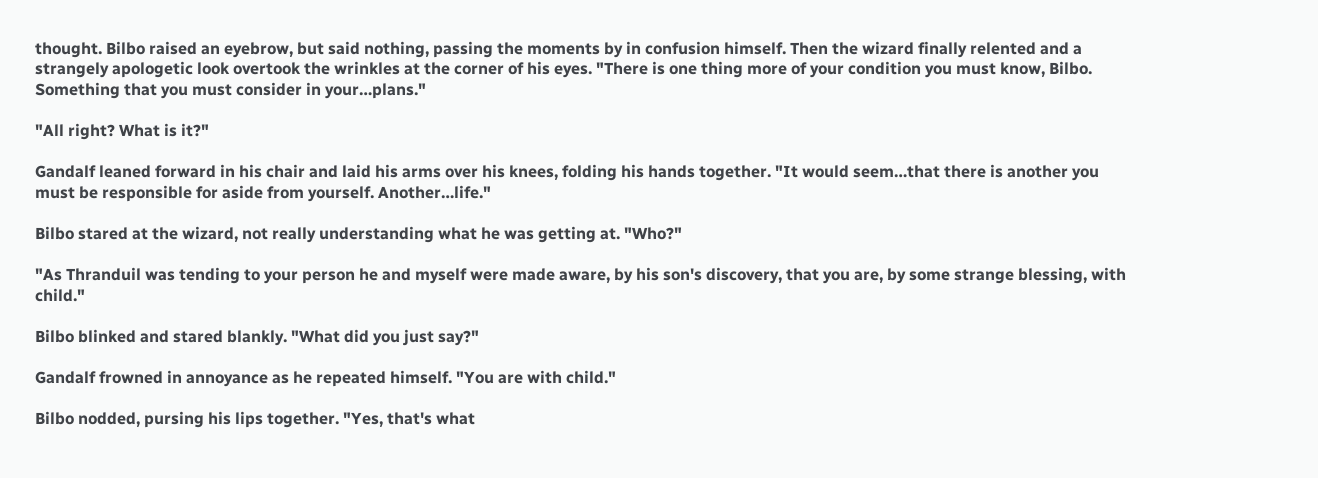thought. Bilbo raised an eyebrow, but said nothing, passing the moments by in confusion himself. Then the wizard finally relented and a strangely apologetic look overtook the wrinkles at the corner of his eyes. "There is one thing more of your condition you must know, Bilbo. Something that you must consider in your…plans."

"All right? What is it?"

Gandalf leaned forward in his chair and laid his arms over his knees, folding his hands together. "It would seem…that there is another you must be responsible for aside from yourself. Another…life."

Bilbo stared at the wizard, not really understanding what he was getting at. "Who?"

"As Thranduil was tending to your person he and myself were made aware, by his son's discovery, that you are, by some strange blessing, with child."

Bilbo blinked and stared blankly. "What did you just say?"

Gandalf frowned in annoyance as he repeated himself. "You are with child."

Bilbo nodded, pursing his lips together. "Yes, that's what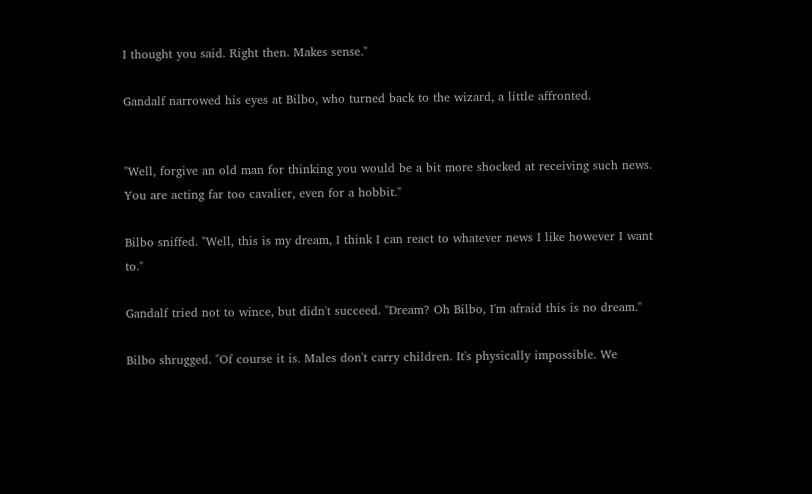I thought you said. Right then. Makes sense."

Gandalf narrowed his eyes at Bilbo, who turned back to the wizard, a little affronted.


"Well, forgive an old man for thinking you would be a bit more shocked at receiving such news. You are acting far too cavalier, even for a hobbit."

Bilbo sniffed. "Well, this is my dream, I think I can react to whatever news I like however I want to."

Gandalf tried not to wince, but didn't succeed. "Dream? Oh Bilbo, I'm afraid this is no dream."

Bilbo shrugged. "Of course it is. Males don't carry children. It's physically impossible. We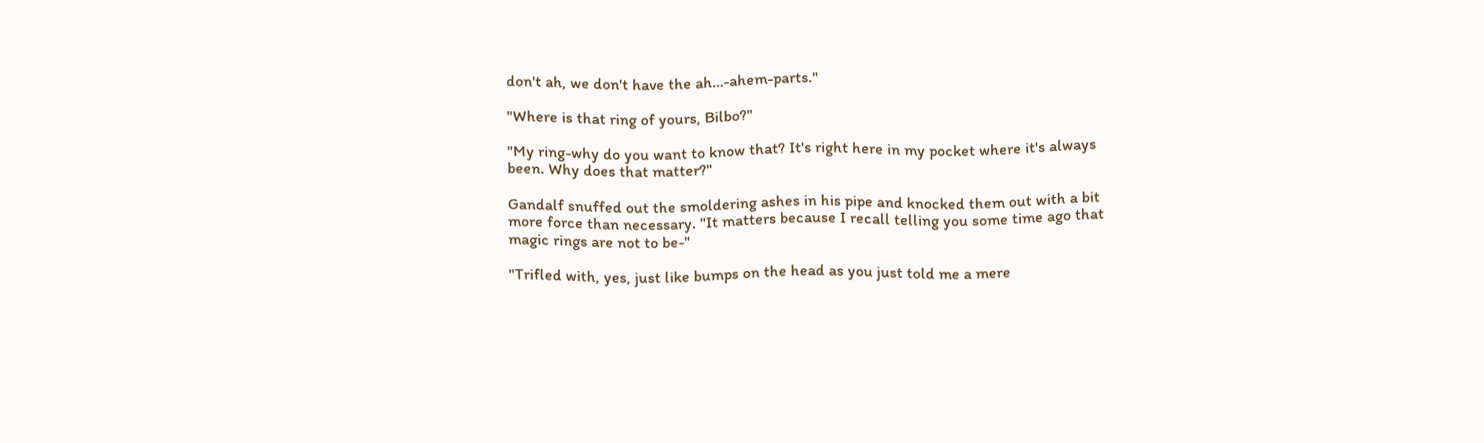don't ah, we don't have the ah…-ahem-parts."

"Where is that ring of yours, Bilbo?"

"My ring-why do you want to know that? It's right here in my pocket where it's always been. Why does that matter?"

Gandalf snuffed out the smoldering ashes in his pipe and knocked them out with a bit more force than necessary. "It matters because I recall telling you some time ago that magic rings are not to be-"

"Trifled with, yes, just like bumps on the head as you just told me a mere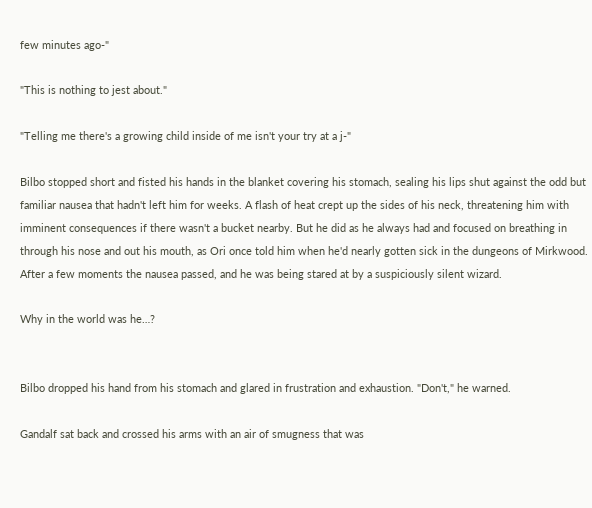few minutes ago-"

"This is nothing to jest about."

"Telling me there's a growing child inside of me isn't your try at a j-"

Bilbo stopped short and fisted his hands in the blanket covering his stomach, sealing his lips shut against the odd but familiar nausea that hadn't left him for weeks. A flash of heat crept up the sides of his neck, threatening him with imminent consequences if there wasn't a bucket nearby. But he did as he always had and focused on breathing in through his nose and out his mouth, as Ori once told him when he'd nearly gotten sick in the dungeons of Mirkwood. After a few moments the nausea passed, and he was being stared at by a suspiciously silent wizard.

Why in the world was he…?


Bilbo dropped his hand from his stomach and glared in frustration and exhaustion. "Don't," he warned.

Gandalf sat back and crossed his arms with an air of smugness that was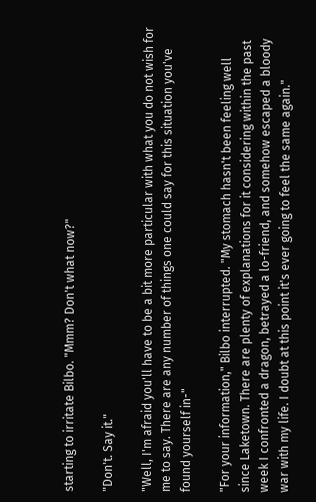starting to irritate Bilbo. "Mmm? Don't what now?"

"Don't. Say it."

"Well, I'm afraid you'll have to be a bit more particular with what you do not wish for me to say. There are any number of things one could say for this situation you've found yourself in-"

"For your information," Bilbo interrupted. "My stomach hasn't been feeling well since Laketown. There are plenty of explanations for it considering within the past week I confronted a dragon, betrayed a lo-friend, and somehow escaped a bloody war with my life. I doubt at this point it's ever going to feel the same again."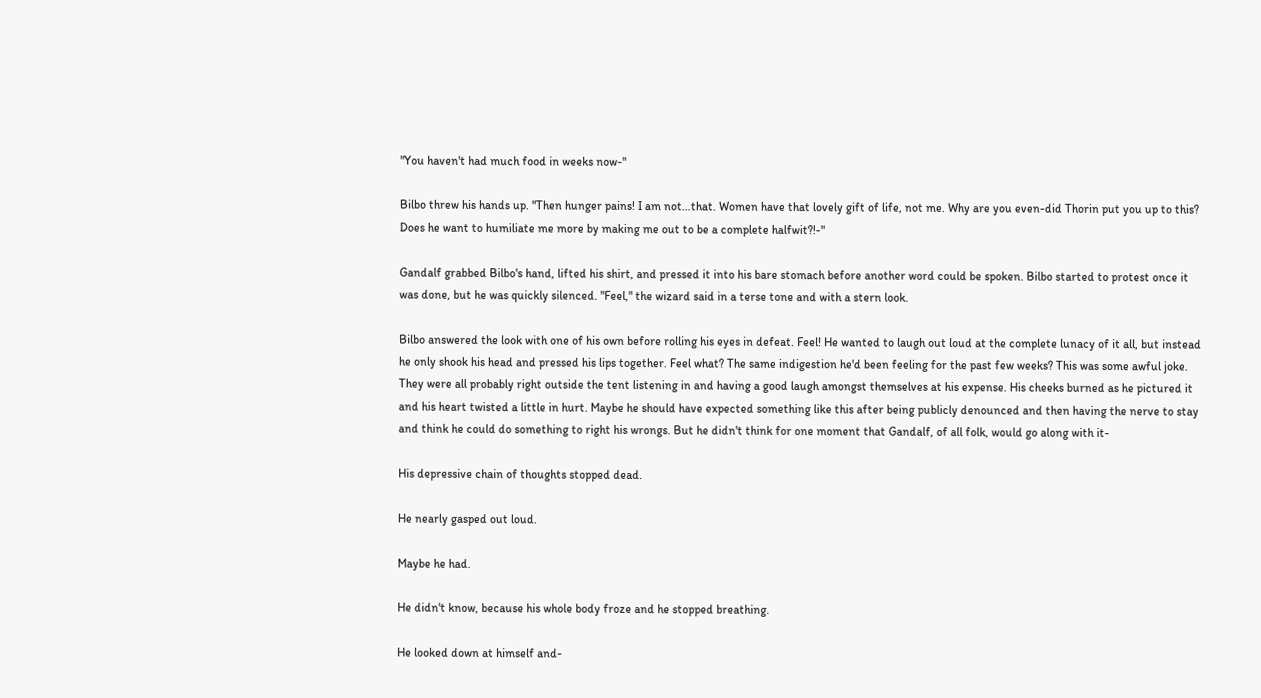"You haven't had much food in weeks now-"

Bilbo threw his hands up. "Then hunger pains! I am not…that. Women have that lovely gift of life, not me. Why are you even-did Thorin put you up to this? Does he want to humiliate me more by making me out to be a complete halfwit?!-"

Gandalf grabbed Bilbo's hand, lifted his shirt, and pressed it into his bare stomach before another word could be spoken. Bilbo started to protest once it was done, but he was quickly silenced. "Feel," the wizard said in a terse tone and with a stern look.

Bilbo answered the look with one of his own before rolling his eyes in defeat. Feel! He wanted to laugh out loud at the complete lunacy of it all, but instead he only shook his head and pressed his lips together. Feel what? The same indigestion he'd been feeling for the past few weeks? This was some awful joke. They were all probably right outside the tent listening in and having a good laugh amongst themselves at his expense. His cheeks burned as he pictured it and his heart twisted a little in hurt. Maybe he should have expected something like this after being publicly denounced and then having the nerve to stay and think he could do something to right his wrongs. But he didn't think for one moment that Gandalf, of all folk, would go along with it-

His depressive chain of thoughts stopped dead.

He nearly gasped out loud.

Maybe he had.

He didn't know, because his whole body froze and he stopped breathing.

He looked down at himself and-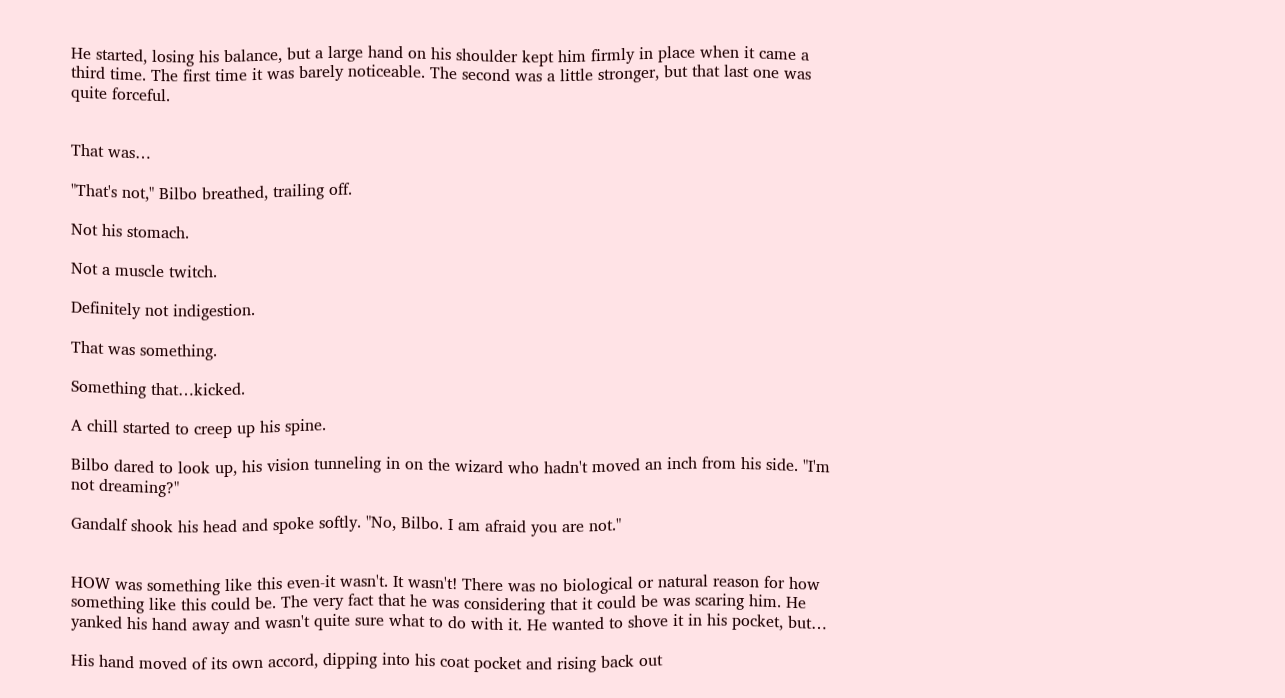He started, losing his balance, but a large hand on his shoulder kept him firmly in place when it came a third time. The first time it was barely noticeable. The second was a little stronger, but that last one was quite forceful.


That was…

"That's not," Bilbo breathed, trailing off.

Not his stomach.

Not a muscle twitch.

Definitely not indigestion.

That was something.

Something that…kicked.

A chill started to creep up his spine.

Bilbo dared to look up, his vision tunneling in on the wizard who hadn't moved an inch from his side. "I'm not dreaming?"

Gandalf shook his head and spoke softly. "No, Bilbo. I am afraid you are not."


HOW was something like this even-it wasn't. It wasn't! There was no biological or natural reason for how something like this could be. The very fact that he was considering that it could be was scaring him. He yanked his hand away and wasn't quite sure what to do with it. He wanted to shove it in his pocket, but…

His hand moved of its own accord, dipping into his coat pocket and rising back out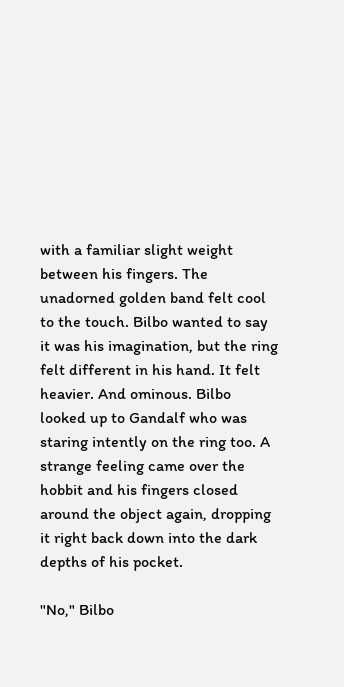with a familiar slight weight between his fingers. The unadorned golden band felt cool to the touch. Bilbo wanted to say it was his imagination, but the ring felt different in his hand. It felt heavier. And ominous. Bilbo looked up to Gandalf who was staring intently on the ring too. A strange feeling came over the hobbit and his fingers closed around the object again, dropping it right back down into the dark depths of his pocket.

"No," Bilbo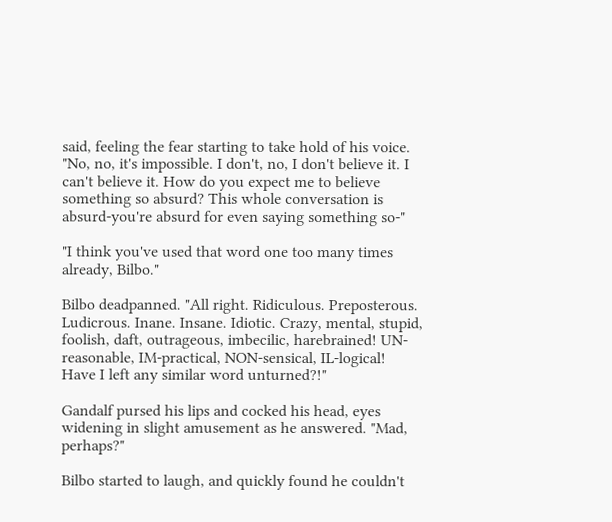said, feeling the fear starting to take hold of his voice. "No, no, it's impossible. I don't, no, I don't believe it. I can't believe it. How do you expect me to believe something so absurd? This whole conversation is absurd-you're absurd for even saying something so-"

"I think you've used that word one too many times already, Bilbo."

Bilbo deadpanned. "All right. Ridiculous. Preposterous. Ludicrous. Inane. Insane. Idiotic. Crazy, mental, stupid, foolish, daft, outrageous, imbecilic, harebrained! UN-reasonable, IM-practical, NON-sensical, IL-logical! Have I left any similar word unturned?!"

Gandalf pursed his lips and cocked his head, eyes widening in slight amusement as he answered. "Mad, perhaps?"

Bilbo started to laugh, and quickly found he couldn't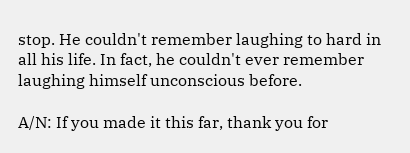stop. He couldn't remember laughing to hard in all his life. In fact, he couldn't ever remember laughing himself unconscious before.

A/N: If you made it this far, thank you for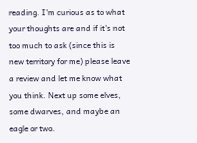reading. I'm curious as to what your thoughts are and if it's not too much to ask (since this is new territory for me) please leave a review and let me know what you think. Next up some elves, some dwarves, and maybe an eagle or two.